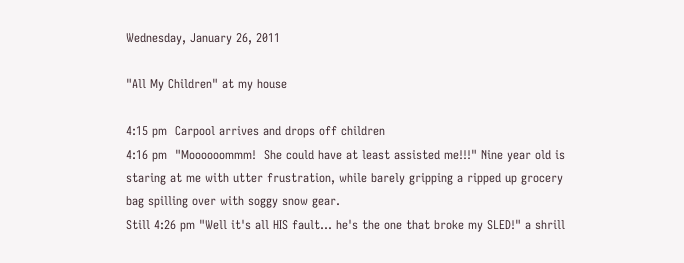Wednesday, January 26, 2011

"All My Children" at my house

4:15 pm  Carpool arrives and drops off children
4:16 pm  "Moooooommm!  She could have at least assisted me!!!" Nine year old is staring at me with utter frustration, while barely gripping a ripped up grocery bag spilling over with soggy snow gear.
Still 4:26 pm "Well it's all HIS fault... he's the one that broke my SLED!" a shrill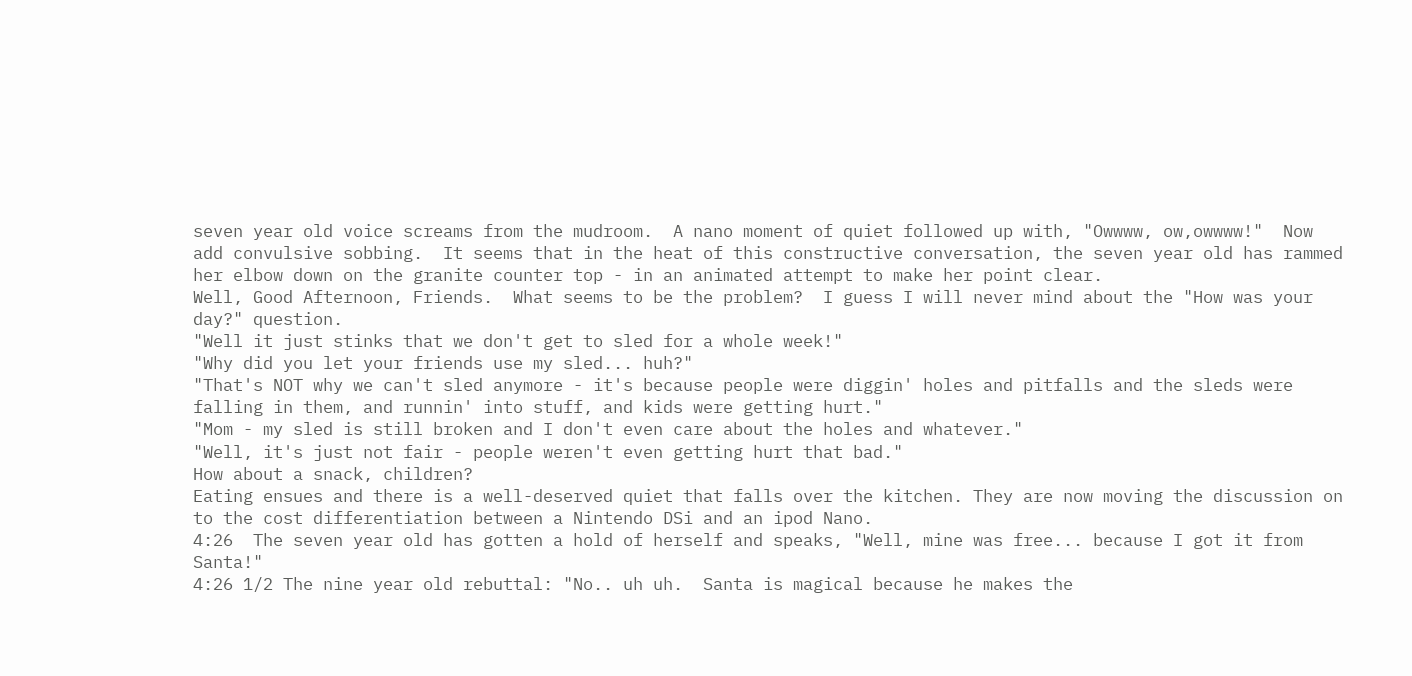seven year old voice screams from the mudroom.  A nano moment of quiet followed up with, "Owwww, ow,owwww!"  Now add convulsive sobbing.  It seems that in the heat of this constructive conversation, the seven year old has rammed her elbow down on the granite counter top - in an animated attempt to make her point clear.
Well, Good Afternoon, Friends.  What seems to be the problem?  I guess I will never mind about the "How was your day?" question.
"Well it just stinks that we don't get to sled for a whole week!"
"Why did you let your friends use my sled... huh?"
"That's NOT why we can't sled anymore - it's because people were diggin' holes and pitfalls and the sleds were falling in them, and runnin' into stuff, and kids were getting hurt."
"Mom - my sled is still broken and I don't even care about the holes and whatever."
"Well, it's just not fair - people weren't even getting hurt that bad."
How about a snack, children?
Eating ensues and there is a well-deserved quiet that falls over the kitchen. They are now moving the discussion on to the cost differentiation between a Nintendo DSi and an ipod Nano.
4:26  The seven year old has gotten a hold of herself and speaks, "Well, mine was free... because I got it from Santa!"
4:26 1/2 The nine year old rebuttal: "No.. uh uh.  Santa is magical because he makes the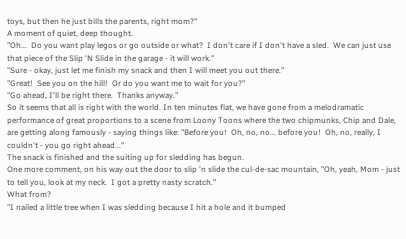toys, but then he just bills the parents, right mom?"
A moment of quiet, deep thought.
"Oh...  Do you want play legos or go outside or what?  I don't care if I don't have a sled.  We can just use that piece of the Slip 'N Slide in the garage - it will work."
"Sure - okay, just let me finish my snack and then I will meet you out there."
"Great!  See you on the hill!  Or do you want me to wait for you?"
"Go ahead, I'll be right there.  Thanks anyway."
So it seems that all is right with the world. In ten minutes flat, we have gone from a melodramatic performance of great proportions to a scene from Loony Toons where the two chipmunks, Chip and Dale, are getting along famously - saying things like: "Before you!  Oh, no, no... before you!  Oh, no, really, I couldn't - you go right ahead..."
The snack is finished and the suiting up for sledding has begun.
One more comment, on his way out the door to slip 'n slide the cul-de-sac mountain, "Oh, yeah, Mom - just to tell you, look at my neck.  I got a pretty nasty scratch."
What from?
"I nailed a little tree when I was sledding because I hit a hole and it bumped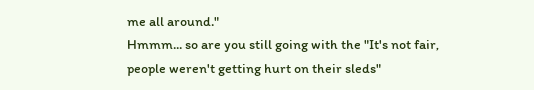me all around."
Hmmm... so are you still going with the "It's not fair, people weren't getting hurt on their sleds"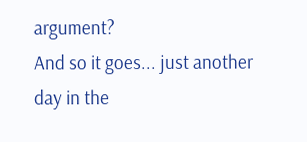argument?
And so it goes... just another day in the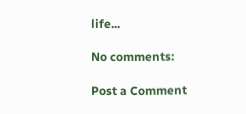life...

No comments:

Post a Comment